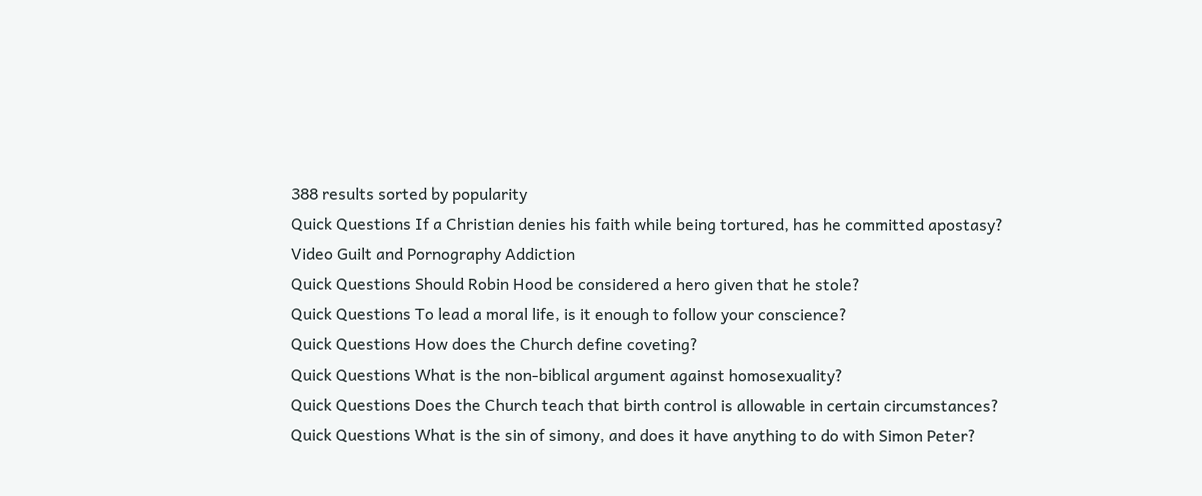388 results sorted by popularity
Quick Questions If a Christian denies his faith while being tortured, has he committed apostasy?
Video Guilt and Pornography Addiction
Quick Questions Should Robin Hood be considered a hero given that he stole?
Quick Questions To lead a moral life, is it enough to follow your conscience?
Quick Questions How does the Church define coveting?
Quick Questions What is the non-biblical argument against homosexuality?
Quick Questions Does the Church teach that birth control is allowable in certain circumstances?
Quick Questions What is the sin of simony, and does it have anything to do with Simon Peter?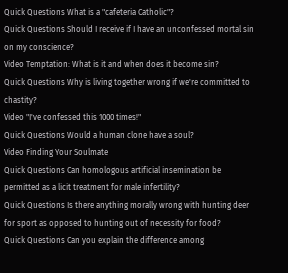Quick Questions What is a "cafeteria Catholic"?
Quick Questions Should I receive if I have an unconfessed mortal sin on my conscience?
Video Temptation: What is it and when does it become sin?
Quick Questions Why is living together wrong if we're committed to chastity?
Video "I've confessed this 1000 times!"
Quick Questions Would a human clone have a soul?
Video Finding Your Soulmate
Quick Questions Can homologous artificial insemination be permitted as a licit treatment for male infertility?
Quick Questions Is there anything morally wrong with hunting deer for sport as opposed to hunting out of necessity for food?
Quick Questions Can you explain the difference among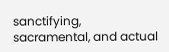sanctifying, sacramental, and actual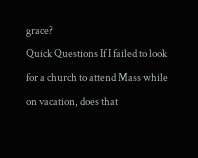grace?
Quick Questions If I failed to look for a church to attend Mass while on vacation, does that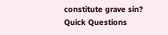constitute grave sin?
Quick Questions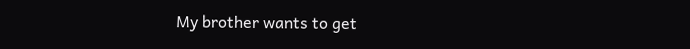My brother wants to get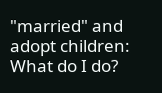"married" and adopt children: What do I do?